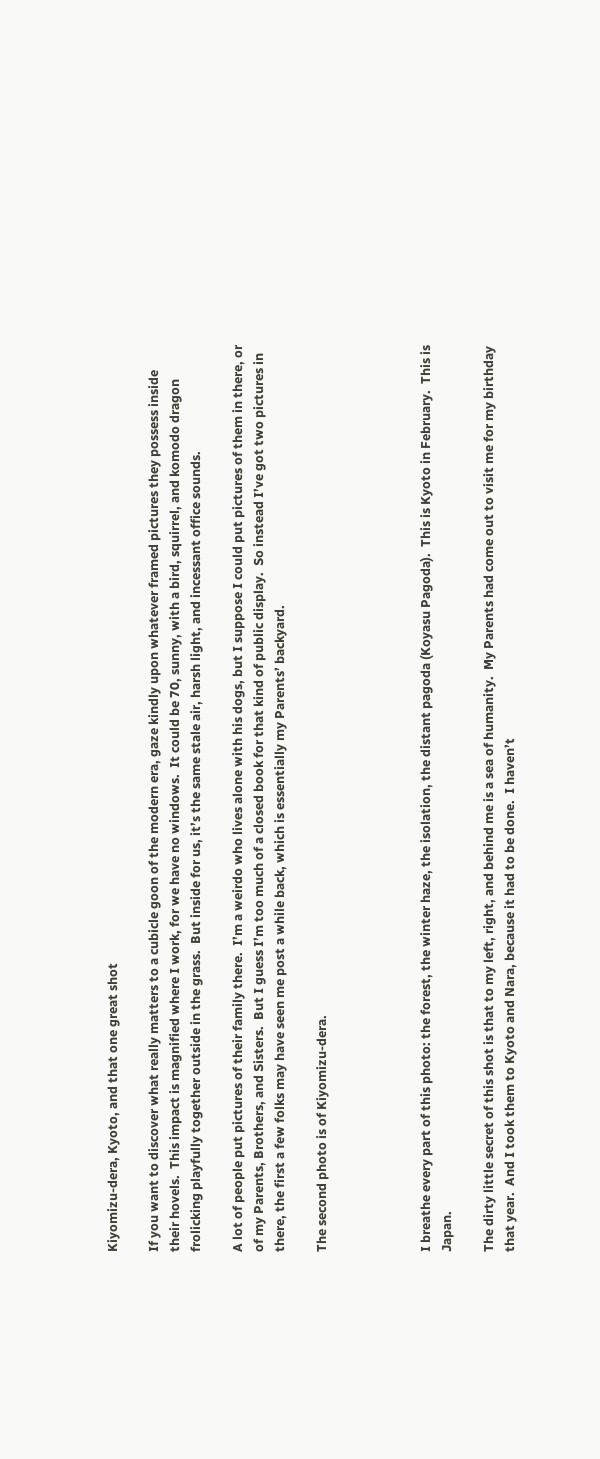Kiyomizu-dera, Kyoto, and that one great shot

If you want to discover what really matters to a cubicle goon of the modern era, gaze kindly upon whatever framed pictures they possess inside their hovels.  This impact is magnified where I work, for we have no windows.  It could be 70, sunny, with a bird, squirrel, and komodo dragon frolicking playfully together outside in the grass.  But inside for us, it’s the same stale air, harsh light, and incessant office sounds.

A lot of people put pictures of their family there.  I’m a weirdo who lives alone with his dogs, but I suppose I could put pictures of them in there, or of my Parents, Brothers, and Sisters.  But I guess I’m too much of a closed book for that kind of public display.  So instead I’ve got two pictures in there, the first a few folks may have seen me post a while back, which is essentially my Parents’ backyard.

The second photo is of Kiyomizu-dera.




I breathe every part of this photo: the forest, the winter haze, the isolation, the distant pagoda (Koyasu Pagoda).  This is Kyoto in February.  This is Japan.

The dirty little secret of this shot is that to my left, right, and behind me is a sea of humanity.  My Parents had come out to visit me for my birthday that year.  And I took them to Kyoto and Nara, because it had to be done.  I haven’t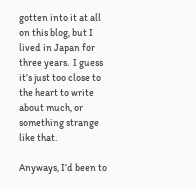gotten into it at all on this blog, but I lived in Japan for three years.  I guess it’s just too close to the heart to write about much, or something strange like that.

Anyways, I’d been to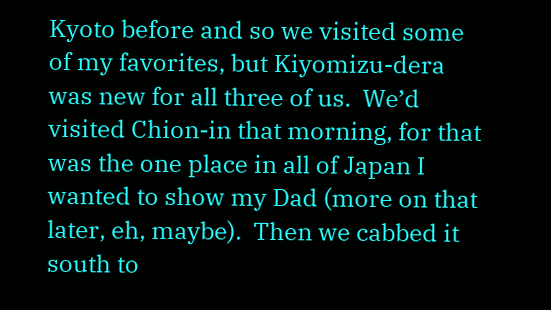Kyoto before and so we visited some of my favorites, but Kiyomizu-dera was new for all three of us.  We’d visited Chion-in that morning, for that was the one place in all of Japan I wanted to show my Dad (more on that later, eh, maybe).  Then we cabbed it south to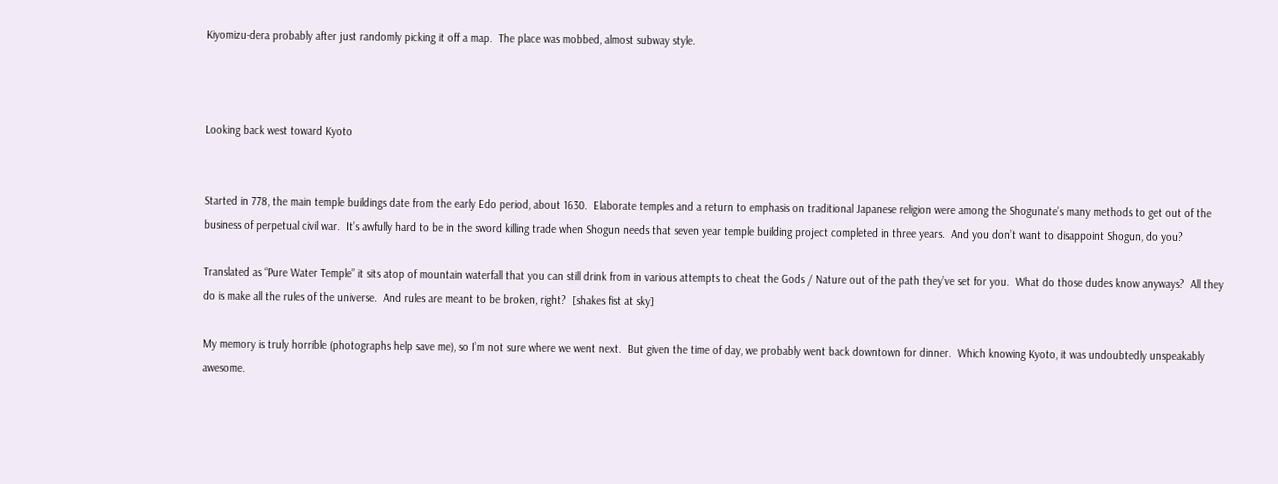Kiyomizu-dera probably after just randomly picking it off a map.  The place was mobbed, almost subway style.



Looking back west toward Kyoto


Started in 778, the main temple buildings date from the early Edo period, about 1630.  Elaborate temples and a return to emphasis on traditional Japanese religion were among the Shogunate’s many methods to get out of the business of perpetual civil war.  It’s awfully hard to be in the sword killing trade when Shogun needs that seven year temple building project completed in three years.  And you don’t want to disappoint Shogun, do you?

Translated as “Pure Water Temple” it sits atop of mountain waterfall that you can still drink from in various attempts to cheat the Gods / Nature out of the path they’ve set for you.  What do those dudes know anyways?  All they do is make all the rules of the universe.  And rules are meant to be broken, right?  [shakes fist at sky]

My memory is truly horrible (photographs help save me), so I’m not sure where we went next.  But given the time of day, we probably went back downtown for dinner.  Which knowing Kyoto, it was undoubtedly unspeakably awesome.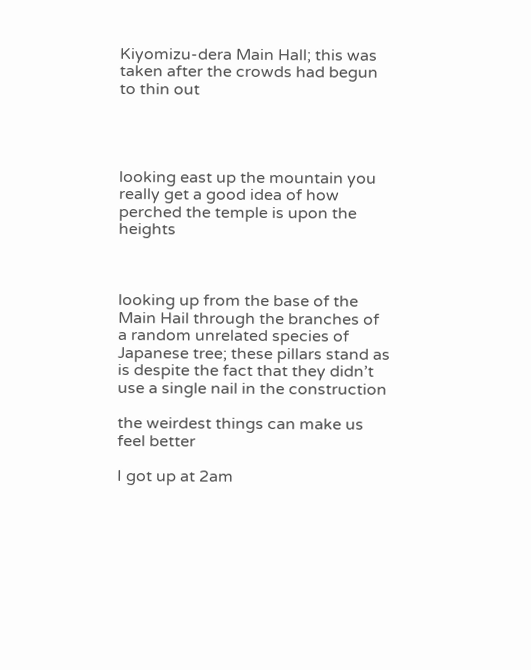Kiyomizu-dera Main Hall; this was taken after the crowds had begun to thin out




looking east up the mountain you really get a good idea of how perched the temple is upon the heights



looking up from the base of the Main Hail through the branches of a random unrelated species of Japanese tree; these pillars stand as is despite the fact that they didn’t use a single nail in the construction

the weirdest things can make us feel better

I got up at 2am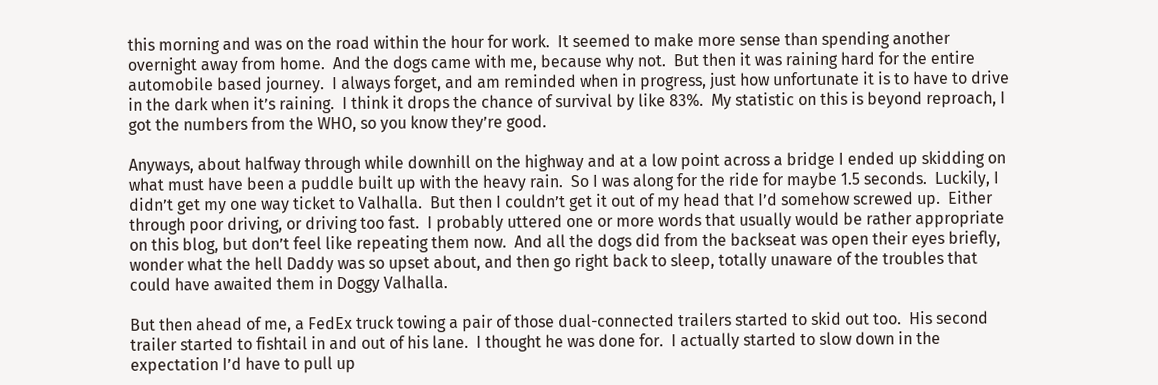this morning and was on the road within the hour for work.  It seemed to make more sense than spending another overnight away from home.  And the dogs came with me, because why not.  But then it was raining hard for the entire automobile based journey.  I always forget, and am reminded when in progress, just how unfortunate it is to have to drive in the dark when it’s raining.  I think it drops the chance of survival by like 83%.  My statistic on this is beyond reproach, I got the numbers from the WHO, so you know they’re good.

Anyways, about halfway through while downhill on the highway and at a low point across a bridge I ended up skidding on what must have been a puddle built up with the heavy rain.  So I was along for the ride for maybe 1.5 seconds.  Luckily, I didn’t get my one way ticket to Valhalla.  But then I couldn’t get it out of my head that I’d somehow screwed up.  Either through poor driving, or driving too fast.  I probably uttered one or more words that usually would be rather appropriate on this blog, but don’t feel like repeating them now.  And all the dogs did from the backseat was open their eyes briefly, wonder what the hell Daddy was so upset about, and then go right back to sleep, totally unaware of the troubles that could have awaited them in Doggy Valhalla.

But then ahead of me, a FedEx truck towing a pair of those dual-connected trailers started to skid out too.  His second trailer started to fishtail in and out of his lane.  I thought he was done for.  I actually started to slow down in the expectation I’d have to pull up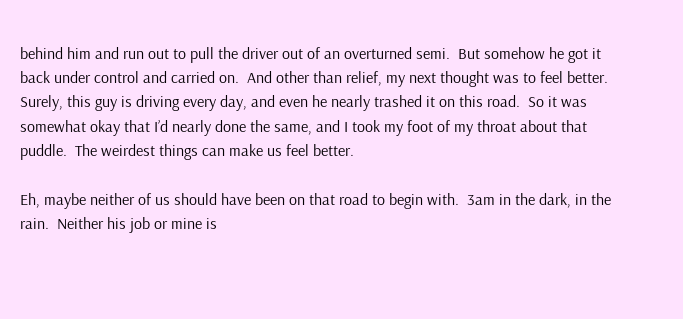behind him and run out to pull the driver out of an overturned semi.  But somehow he got it back under control and carried on.  And other than relief, my next thought was to feel better.  Surely, this guy is driving every day, and even he nearly trashed it on this road.  So it was somewhat okay that I’d nearly done the same, and I took my foot of my throat about that puddle.  The weirdest things can make us feel better.

Eh, maybe neither of us should have been on that road to begin with.  3am in the dark, in the rain.  Neither his job or mine is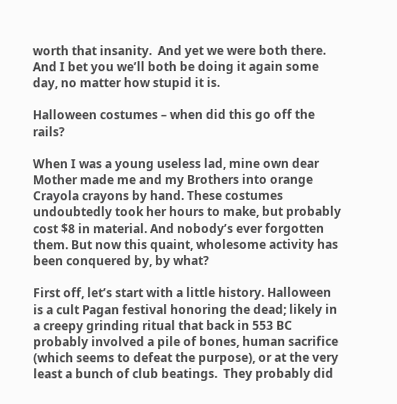worth that insanity.  And yet we were both there.  And I bet you we’ll both be doing it again some day, no matter how stupid it is.

Halloween costumes – when did this go off the rails?

When I was a young useless lad, mine own dear Mother made me and my Brothers into orange Crayola crayons by hand. These costumes undoubtedly took her hours to make, but probably cost $8 in material. And nobody’s ever forgotten them. But now this quaint, wholesome activity has been conquered by, by what?

First off, let’s start with a little history. Halloween is a cult Pagan festival honoring the dead; likely in a creepy grinding ritual that back in 553 BC probably involved a pile of bones, human sacrifice (which seems to defeat the purpose), or at the very least a bunch of club beatings.  They probably did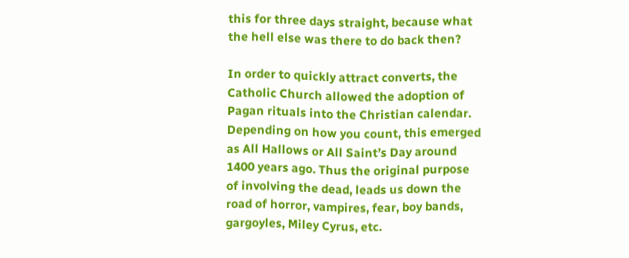this for three days straight, because what the hell else was there to do back then?

In order to quickly attract converts, the Catholic Church allowed the adoption of Pagan rituals into the Christian calendar. Depending on how you count, this emerged as All Hallows or All Saint’s Day around 1400 years ago. Thus the original purpose of involving the dead, leads us down the road of horror, vampires, fear, boy bands, gargoyles, Miley Cyrus, etc.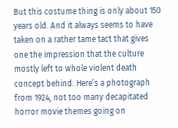But this costume thing is only about 150 years old. And it always seems to have taken on a rather tame tact that gives one the impression that the culture mostly left to whole violent death concept behind. Here’s a photograph from 1924, not too many decapitated horror movie themes going on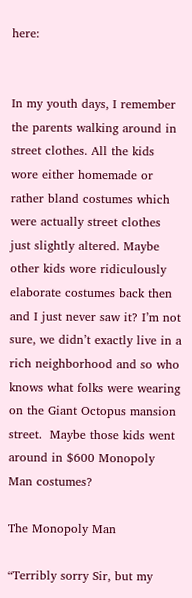here:


In my youth days, I remember the parents walking around in street clothes. All the kids wore either homemade or rather bland costumes which were actually street clothes just slightly altered. Maybe other kids wore ridiculously elaborate costumes back then and I just never saw it? I’m not sure, we didn’t exactly live in a rich neighborhood and so who knows what folks were wearing on the Giant Octopus mansion street.  Maybe those kids went around in $600 Monopoly Man costumes?

The Monopoly Man

“Terribly sorry Sir, but my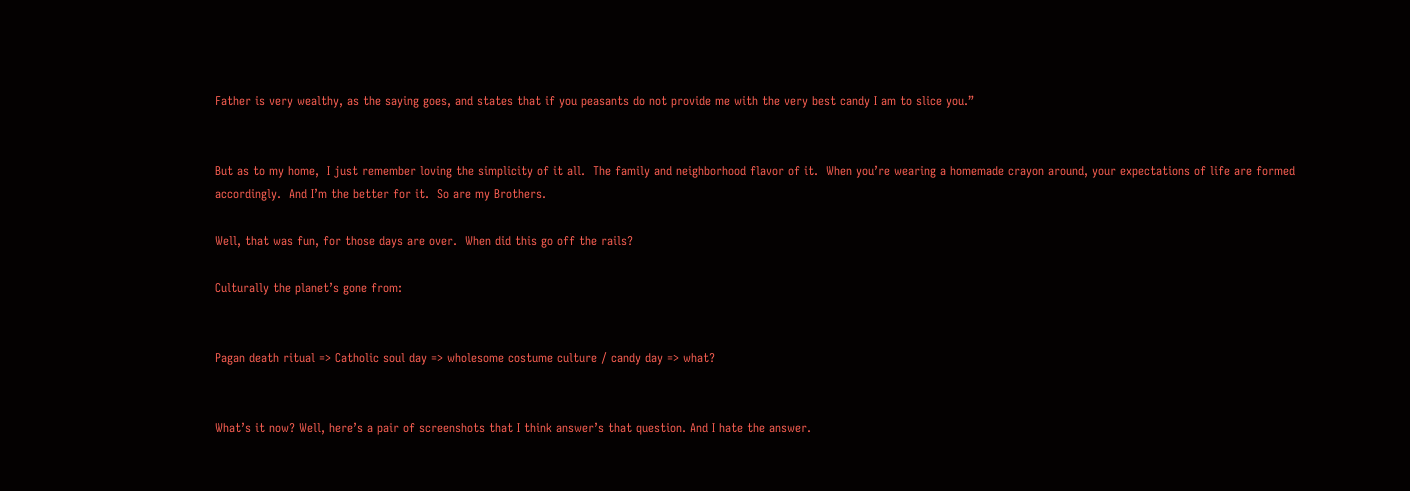Father is very wealthy, as the saying goes, and states that if you peasants do not provide me with the very best candy I am to slice you.”


But as to my home,  I just remember loving the simplicity of it all.  The family and neighborhood flavor of it.  When you’re wearing a homemade crayon around, your expectations of life are formed accordingly.  And I’m the better for it.  So are my Brothers.

Well, that was fun, for those days are over.  When did this go off the rails?

Culturally the planet’s gone from:


Pagan death ritual => Catholic soul day => wholesome costume culture / candy day => what?


What’s it now? Well, here’s a pair of screenshots that I think answer’s that question. And I hate the answer.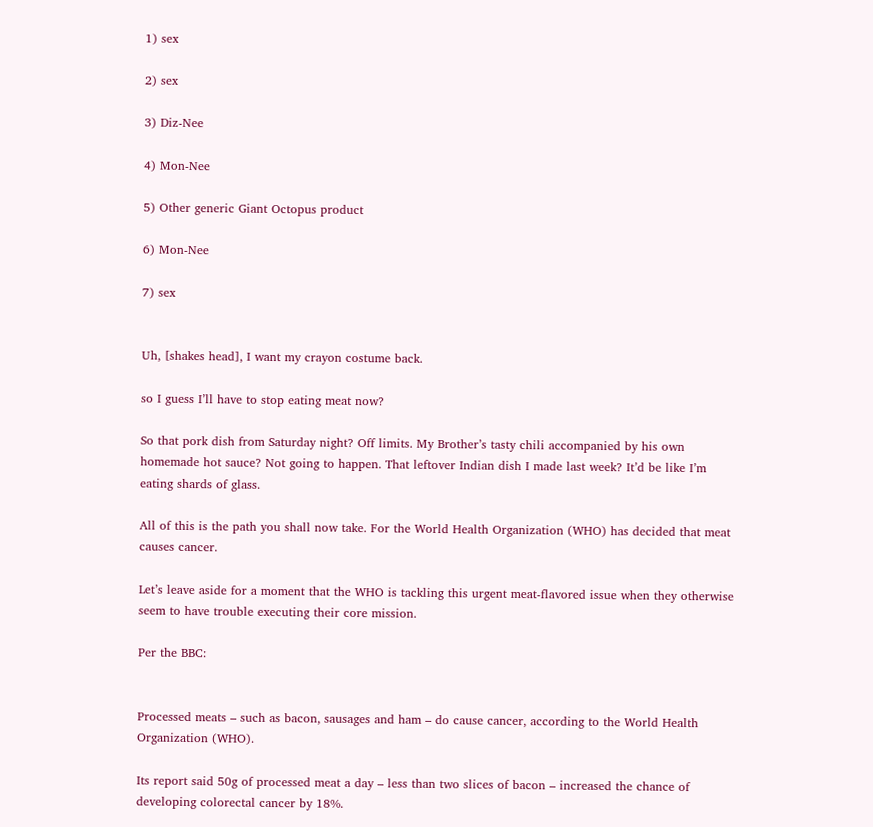1) sex

2) sex

3) Diz-Nee

4) Mon-Nee

5) Other generic Giant Octopus product

6) Mon-Nee

7) sex


Uh, [shakes head], I want my crayon costume back.

so I guess I’ll have to stop eating meat now?

So that pork dish from Saturday night? Off limits. My Brother’s tasty chili accompanied by his own homemade hot sauce? Not going to happen. That leftover Indian dish I made last week? It’d be like I’m eating shards of glass.

All of this is the path you shall now take. For the World Health Organization (WHO) has decided that meat causes cancer.

Let’s leave aside for a moment that the WHO is tackling this urgent meat-flavored issue when they otherwise seem to have trouble executing their core mission.

Per the BBC:


Processed meats – such as bacon, sausages and ham – do cause cancer, according to the World Health Organization (WHO).

Its report said 50g of processed meat a day – less than two slices of bacon – increased the chance of developing colorectal cancer by 18%.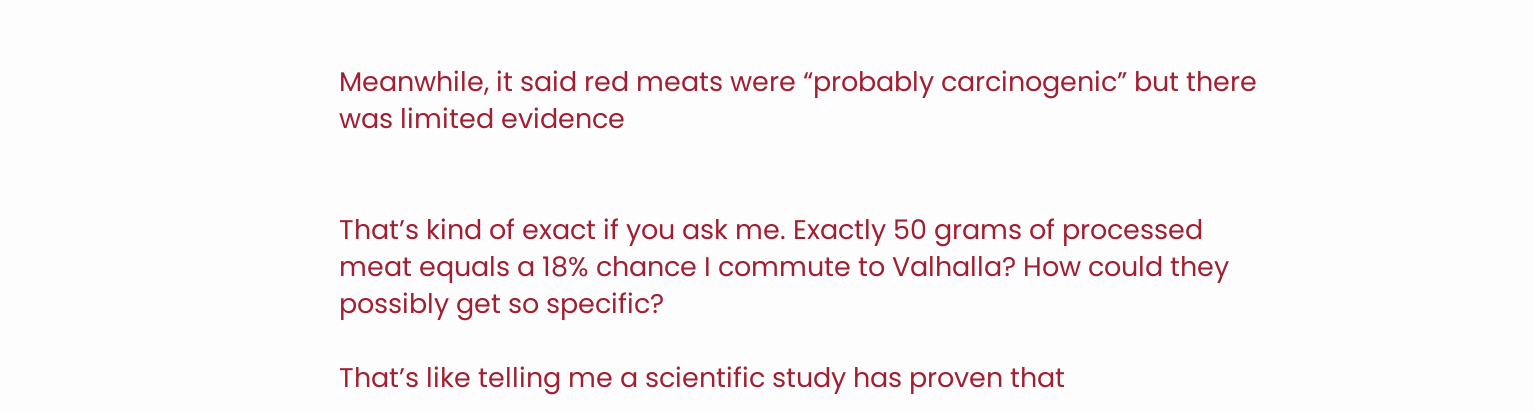Meanwhile, it said red meats were “probably carcinogenic” but there was limited evidence


That’s kind of exact if you ask me. Exactly 50 grams of processed meat equals a 18% chance I commute to Valhalla? How could they possibly get so specific?

That’s like telling me a scientific study has proven that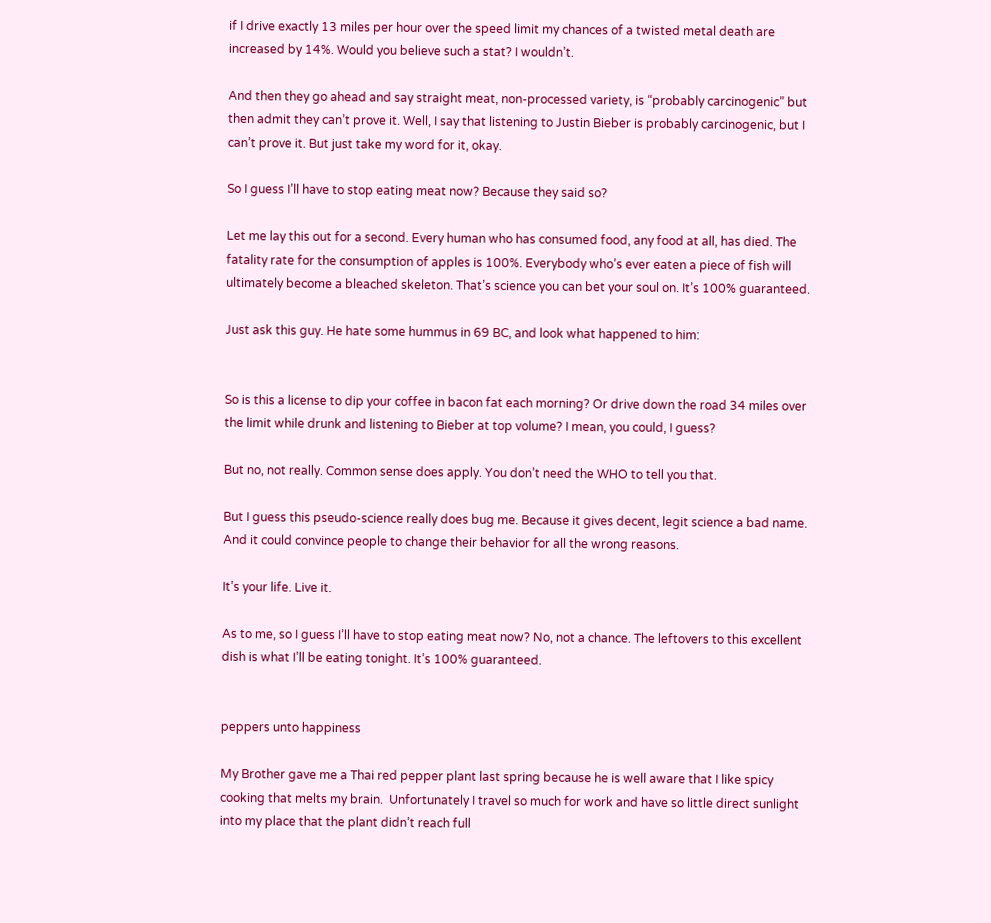if I drive exactly 13 miles per hour over the speed limit my chances of a twisted metal death are increased by 14%. Would you believe such a stat? I wouldn’t.

And then they go ahead and say straight meat, non-processed variety, is “probably carcinogenic” but then admit they can’t prove it. Well, I say that listening to Justin Bieber is probably carcinogenic, but I can’t prove it. But just take my word for it, okay.

So I guess I’ll have to stop eating meat now? Because they said so?

Let me lay this out for a second. Every human who has consumed food, any food at all, has died. The fatality rate for the consumption of apples is 100%. Everybody who’s ever eaten a piece of fish will ultimately become a bleached skeleton. That’s science you can bet your soul on. It’s 100% guaranteed.

Just ask this guy. He hate some hummus in 69 BC, and look what happened to him:


So is this a license to dip your coffee in bacon fat each morning? Or drive down the road 34 miles over the limit while drunk and listening to Bieber at top volume? I mean, you could, I guess?

But no, not really. Common sense does apply. You don’t need the WHO to tell you that.

But I guess this pseudo-science really does bug me. Because it gives decent, legit science a bad name. And it could convince people to change their behavior for all the wrong reasons.

It’s your life. Live it.

As to me, so I guess I’ll have to stop eating meat now? No, not a chance. The leftovers to this excellent dish is what I’ll be eating tonight. It’s 100% guaranteed.


peppers unto happiness

My Brother gave me a Thai red pepper plant last spring because he is well aware that I like spicy cooking that melts my brain.  Unfortunately I travel so much for work and have so little direct sunlight into my place that the plant didn’t reach full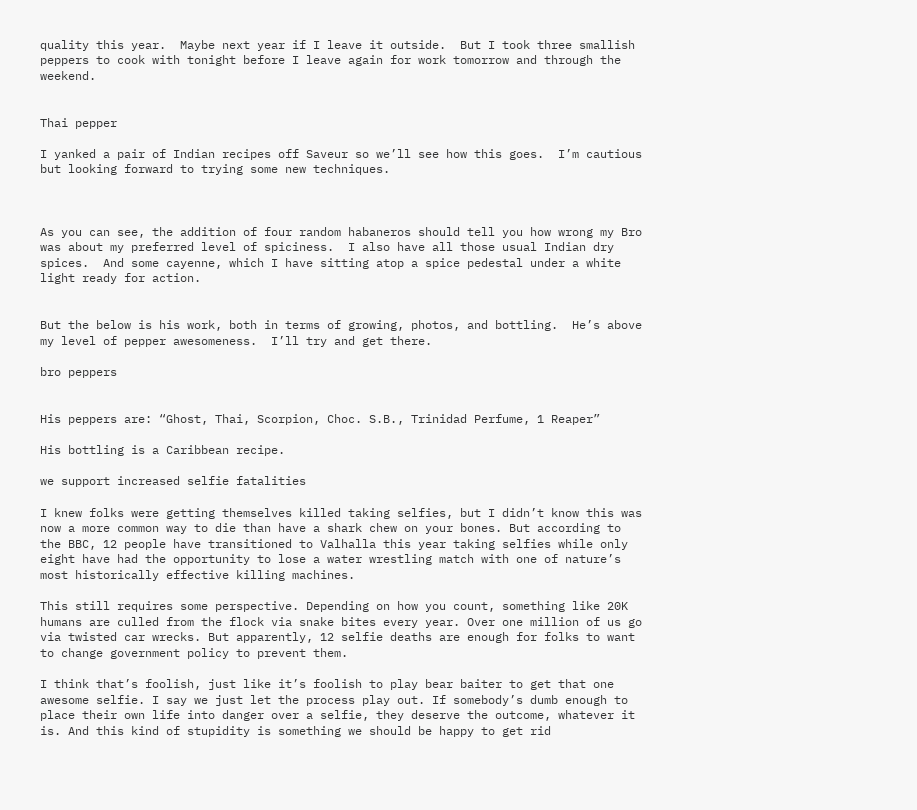quality this year.  Maybe next year if I leave it outside.  But I took three smallish peppers to cook with tonight before I leave again for work tomorrow and through the weekend.


Thai pepper

I yanked a pair of Indian recipes off Saveur so we’ll see how this goes.  I’m cautious but looking forward to trying some new techniques.



As you can see, the addition of four random habaneros should tell you how wrong my Bro was about my preferred level of spiciness.  I also have all those usual Indian dry spices.  And some cayenne, which I have sitting atop a spice pedestal under a white light ready for action.


But the below is his work, both in terms of growing, photos, and bottling.  He’s above my level of pepper awesomeness.  I’ll try and get there.

bro peppers


His peppers are: “Ghost, Thai, Scorpion, Choc. S.B., Trinidad Perfume, 1 Reaper”

His bottling is a Caribbean recipe.

we support increased selfie fatalities

I knew folks were getting themselves killed taking selfies, but I didn’t know this was now a more common way to die than have a shark chew on your bones. But according to the BBC, 12 people have transitioned to Valhalla this year taking selfies while only eight have had the opportunity to lose a water wrestling match with one of nature’s most historically effective killing machines.

This still requires some perspective. Depending on how you count, something like 20K humans are culled from the flock via snake bites every year. Over one million of us go via twisted car wrecks. But apparently, 12 selfie deaths are enough for folks to want to change government policy to prevent them.

I think that’s foolish, just like it’s foolish to play bear baiter to get that one awesome selfie. I say we just let the process play out. If somebody’s dumb enough to place their own life into danger over a selfie, they deserve the outcome, whatever it is. And this kind of stupidity is something we should be happy to get rid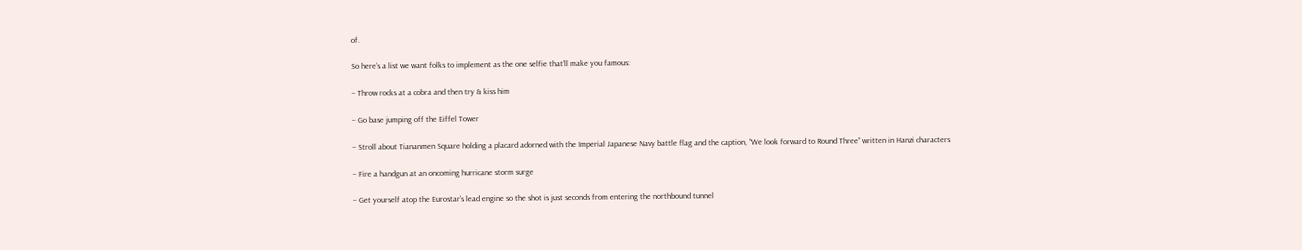of.

So here’s a list we want folks to implement as the one selfie that’ll make you famous:

– Throw rocks at a cobra and then try & kiss him

– Go base jumping off the Eiffel Tower

– Stroll about Tiananmen Square holding a placard adorned with the Imperial Japanese Navy battle flag and the caption, “We look forward to Round Three” written in Hanzi characters

– Fire a handgun at an oncoming hurricane storm surge

– Get yourself atop the Eurostar’s lead engine so the shot is just seconds from entering the northbound tunnel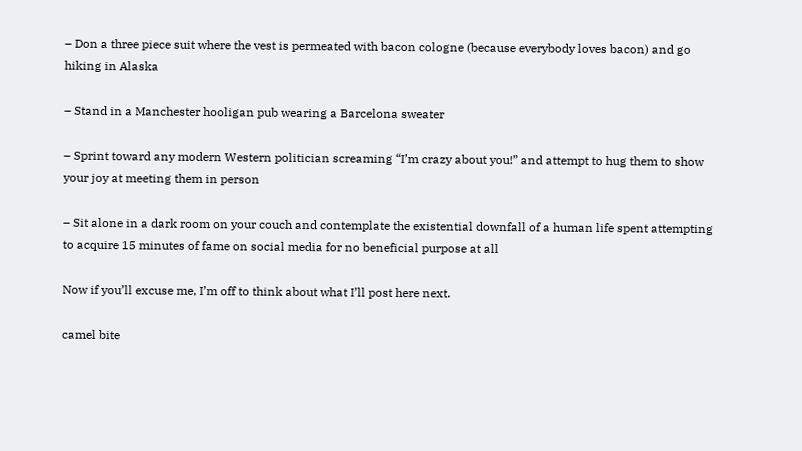– Don a three piece suit where the vest is permeated with bacon cologne (because everybody loves bacon) and go hiking in Alaska

– Stand in a Manchester hooligan pub wearing a Barcelona sweater

– Sprint toward any modern Western politician screaming “I’m crazy about you!” and attempt to hug them to show your joy at meeting them in person

– Sit alone in a dark room on your couch and contemplate the existential downfall of a human life spent attempting to acquire 15 minutes of fame on social media for no beneficial purpose at all

Now if you’ll excuse me, I’m off to think about what I’ll post here next.

camel bite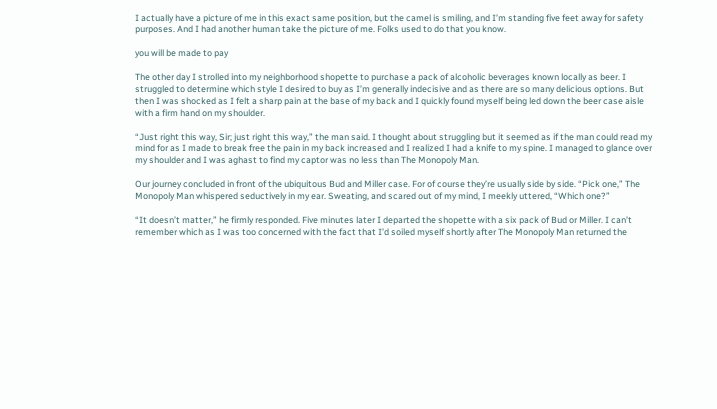I actually have a picture of me in this exact same position, but the camel is smiling, and I’m standing five feet away for safety purposes. And I had another human take the picture of me. Folks used to do that you know.

you will be made to pay

The other day I strolled into my neighborhood shopette to purchase a pack of alcoholic beverages known locally as beer. I struggled to determine which style I desired to buy as I’m generally indecisive and as there are so many delicious options. But then I was shocked as I felt a sharp pain at the base of my back and I quickly found myself being led down the beer case aisle with a firm hand on my shoulder.

“Just right this way, Sir; just right this way,” the man said. I thought about struggling but it seemed as if the man could read my mind for as I made to break free the pain in my back increased and I realized I had a knife to my spine. I managed to glance over my shoulder and I was aghast to find my captor was no less than The Monopoly Man.

Our journey concluded in front of the ubiquitous Bud and Miller case. For of course they’re usually side by side. “Pick one,” The Monopoly Man whispered seductively in my ear. Sweating, and scared out of my mind, I meekly uttered, “Which one?”

“It doesn’t matter,” he firmly responded. Five minutes later I departed the shopette with a six pack of Bud or Miller. I can’t remember which as I was too concerned with the fact that I’d soiled myself shortly after The Monopoly Man returned the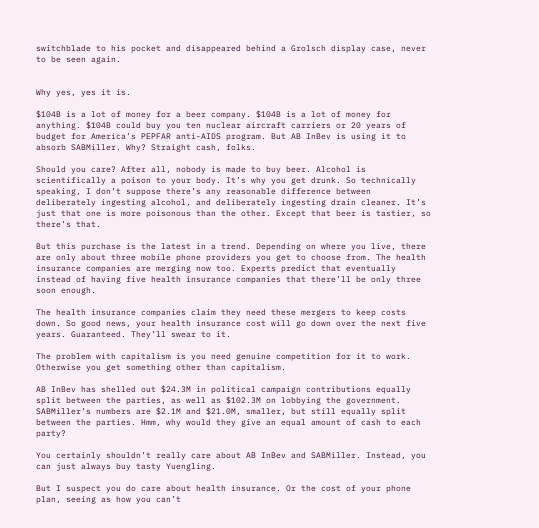switchblade to his pocket and disappeared behind a Grolsch display case, never to be seen again.


Why yes, yes it is.

$104B is a lot of money for a beer company. $104B is a lot of money for anything. $104B could buy you ten nuclear aircraft carriers or 20 years of budget for America’s PEPFAR anti-AIDS program. But AB InBev is using it to absorb SABMiller. Why? Straight cash, folks.

Should you care? After all, nobody is made to buy beer. Alcohol is scientifically a poison to your body. It’s why you get drunk. So technically speaking, I don’t suppose there’s any reasonable difference between deliberately ingesting alcohol, and deliberately ingesting drain cleaner. It’s just that one is more poisonous than the other. Except that beer is tastier, so there’s that.

But this purchase is the latest in a trend. Depending on where you live, there are only about three mobile phone providers you get to choose from. The health insurance companies are merging now too. Experts predict that eventually instead of having five health insurance companies that there’ll be only three soon enough.

The health insurance companies claim they need these mergers to keep costs down. So good news, your health insurance cost will go down over the next five years. Guaranteed. They’ll swear to it.

The problem with capitalism is you need genuine competition for it to work. Otherwise you get something other than capitalism.

AB InBev has shelled out $24.3M in political campaign contributions equally split between the parties, as well as $102.3M on lobbying the government. SABMiller’s numbers are $2.1M and $21.0M, smaller, but still equally split between the parties. Hmm, why would they give an equal amount of cash to each party?

You certainly shouldn’t really care about AB InBev and SABMiller. Instead, you can just always buy tasty Yuengling.

But I suspect you do care about health insurance. Or the cost of your phone plan, seeing as how you can’t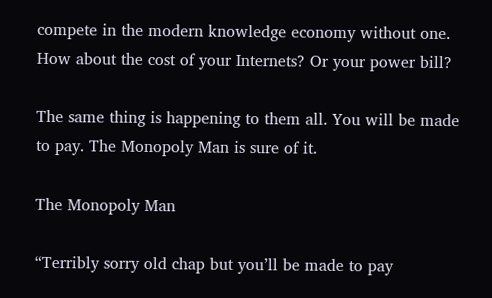compete in the modern knowledge economy without one. How about the cost of your Internets? Or your power bill?

The same thing is happening to them all. You will be made to pay. The Monopoly Man is sure of it.

The Monopoly Man

“Terribly sorry old chap but you’ll be made to pay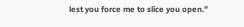lest you force me to slice you open.”